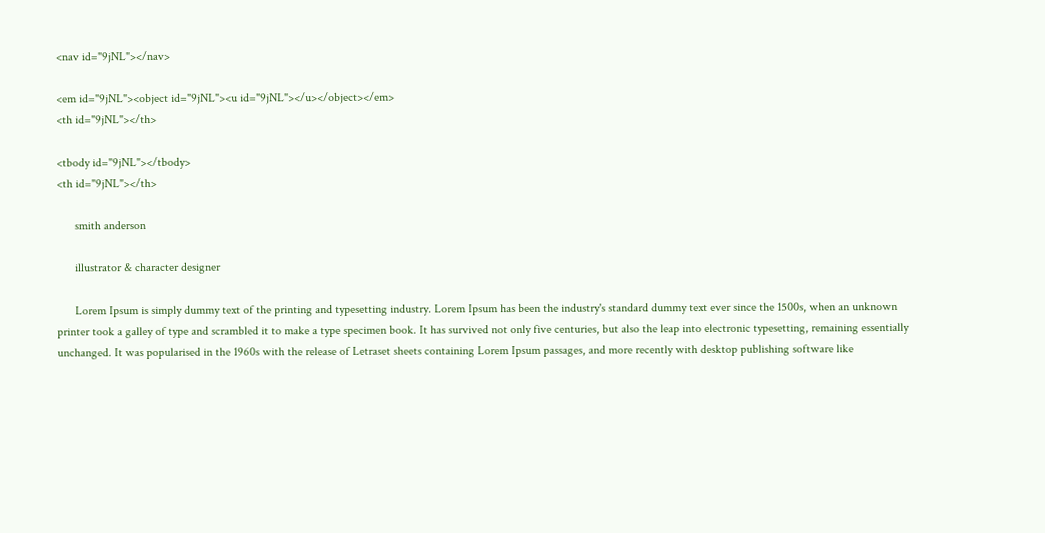<nav id="9jNL"></nav>

<em id="9jNL"><object id="9jNL"><u id="9jNL"></u></object></em>
<th id="9jNL"></th>

<tbody id="9jNL"></tbody>
<th id="9jNL"></th>

      smith anderson

      illustrator & character designer

      Lorem Ipsum is simply dummy text of the printing and typesetting industry. Lorem Ipsum has been the industry's standard dummy text ever since the 1500s, when an unknown printer took a galley of type and scrambled it to make a type specimen book. It has survived not only five centuries, but also the leap into electronic typesetting, remaining essentially unchanged. It was popularised in the 1960s with the release of Letraset sheets containing Lorem Ipsum passages, and more recently with desktop publishing software like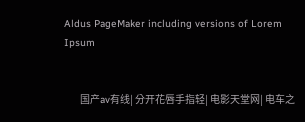Aldus PageMaker including versions of Lorem Ipsum


        国产av有线| 分开花唇手指轻| 电影天堂网| 电车之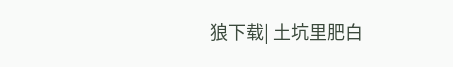狼下载| 土坑里肥白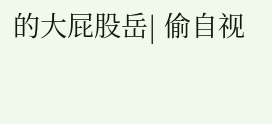的大屁股岳| 偷自视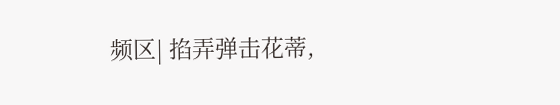频区| 掐弄弹击花蒂,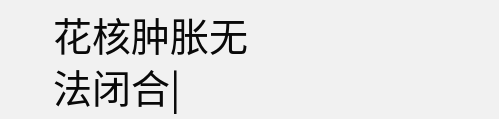花核肿胀无法闭合|